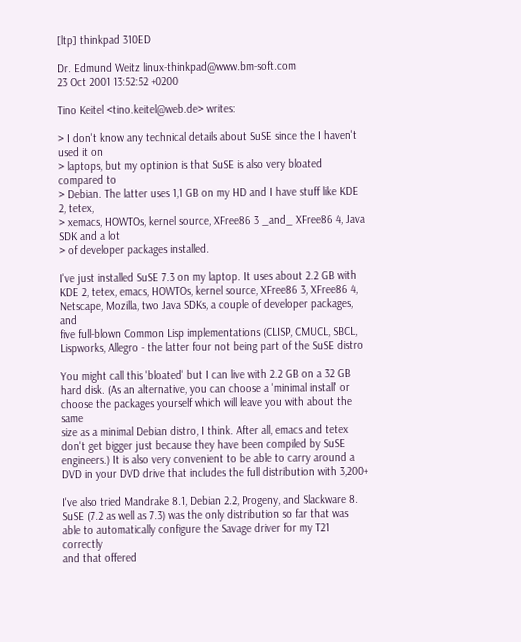[ltp] thinkpad 310ED

Dr. Edmund Weitz linux-thinkpad@www.bm-soft.com
23 Oct 2001 13:52:52 +0200

Tino Keitel <tino.keitel@web.de> writes:

> I don't know any technical details about SuSE since the I haven't used it on
> laptops, but my optinion is that SuSE is also very bloated compared to
> Debian. The latter uses 1,1 GB on my HD and I have stuff like KDE 2, tetex,
> xemacs, HOWTOs, kernel source, XFree86 3 _and_ XFree86 4, Java SDK and a lot
> of developer packages installed.

I've just installed SuSE 7.3 on my laptop. It uses about 2.2 GB with
KDE 2, tetex, emacs, HOWTOs, kernel source, XFree86 3, XFree86 4,
Netscape, Mozilla, two Java SDKs, a couple of developer packages, and
five full-blown Common Lisp implementations (CLISP, CMUCL, SBCL,
Lispworks, Allegro - the latter four not being part of the SuSE distro

You might call this 'bloated' but I can live with 2.2 GB on a 32 GB
hard disk. (As an alternative, you can choose a 'minimal install' or
choose the packages yourself which will leave you with about the same
size as a minimal Debian distro, I think. After all, emacs and tetex
don't get bigger just because they have been compiled by SuSE
engineers.) It is also very convenient to be able to carry around a
DVD in your DVD drive that includes the full distribution with 3,200+

I've also tried Mandrake 8.1, Debian 2.2, Progeny, and Slackware 8.
SuSE (7.2 as well as 7.3) was the only distribution so far that was
able to automatically configure the Savage driver for my T21 correctly
and that offered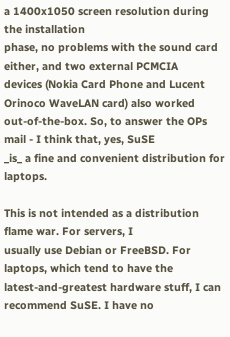a 1400x1050 screen resolution during the installation
phase, no problems with the sound card either, and two external PCMCIA
devices (Nokia Card Phone and Lucent Orinoco WaveLAN card) also worked
out-of-the-box. So, to answer the OPs mail - I think that, yes, SuSE
_is_ a fine and convenient distribution for laptops.

This is not intended as a distribution flame war. For servers, I
usually use Debian or FreeBSD. For laptops, which tend to have the
latest-and-greatest hardware stuff, I can recommend SuSE. I have no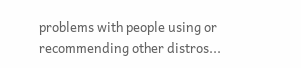problems with people using or recommending other distros...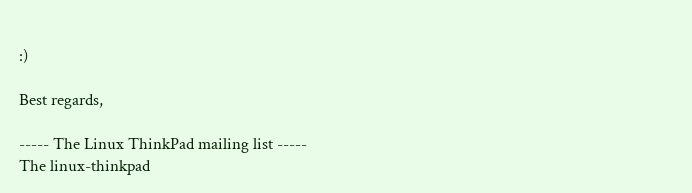:)

Best regards,

----- The Linux ThinkPad mailing list -----
The linux-thinkpad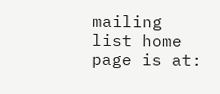mailing list home page is at: